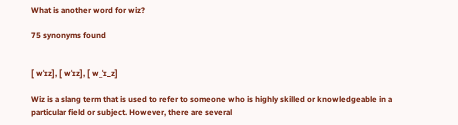What is another word for wiz?

75 synonyms found


[ wˈɪz], [ wˈɪz], [ w_ˈɪ_z]

Wiz is a slang term that is used to refer to someone who is highly skilled or knowledgeable in a particular field or subject. However, there are several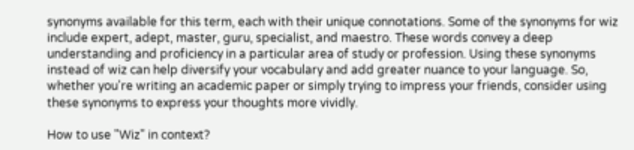synonyms available for this term, each with their unique connotations. Some of the synonyms for wiz include expert, adept, master, guru, specialist, and maestro. These words convey a deep understanding and proficiency in a particular area of study or profession. Using these synonyms instead of wiz can help diversify your vocabulary and add greater nuance to your language. So, whether you're writing an academic paper or simply trying to impress your friends, consider using these synonyms to express your thoughts more vividly.

How to use "Wiz" in context?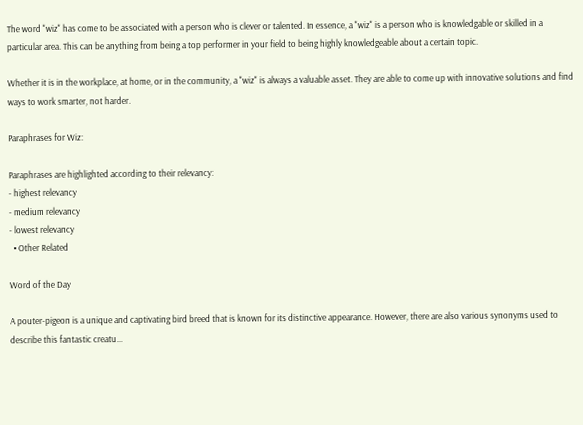The word "wiz" has come to be associated with a person who is clever or talented. In essence, a "wiz" is a person who is knowledgable or skilled in a particular area. This can be anything from being a top performer in your field to being highly knowledgeable about a certain topic.

Whether it is in the workplace, at home, or in the community, a "wiz" is always a valuable asset. They are able to come up with innovative solutions and find ways to work smarter, not harder.

Paraphrases for Wiz:

Paraphrases are highlighted according to their relevancy:
- highest relevancy
- medium relevancy
- lowest relevancy
  • Other Related

Word of the Day

A pouter-pigeon is a unique and captivating bird breed that is known for its distinctive appearance. However, there are also various synonyms used to describe this fantastic creatu...